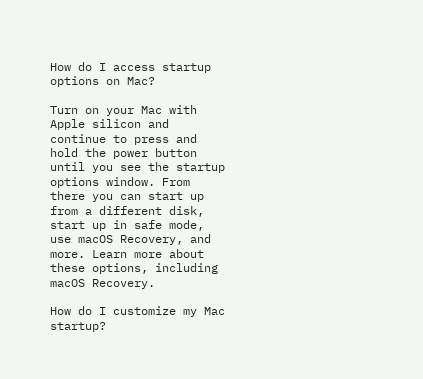How do I access startup options on Mac?

Turn on your Mac with Apple silicon and continue to press and hold the power button until you see the startup options window. From there you can start up from a different disk, start up in safe mode, use macOS Recovery, and more. Learn more about these options, including macOS Recovery.

How do I customize my Mac startup?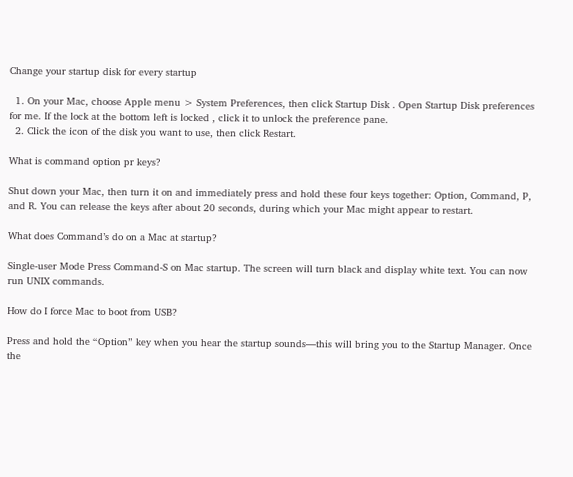Change your startup disk for every startup

  1. On your Mac, choose Apple menu > System Preferences, then click Startup Disk . Open Startup Disk preferences for me. If the lock at the bottom left is locked , click it to unlock the preference pane.
  2. Click the icon of the disk you want to use, then click Restart.

What is command option pr keys?

Shut down your Mac, then turn it on and immediately press and hold these four keys together: Option, Command, P, and R. You can release the keys after about 20 seconds, during which your Mac might appear to restart.

What does Command’s do on a Mac at startup?

Single-user Mode Press Command-S on Mac startup. The screen will turn black and display white text. You can now run UNIX commands.

How do I force Mac to boot from USB?

Press and hold the “Option” key when you hear the startup sounds—this will bring you to the Startup Manager. Once the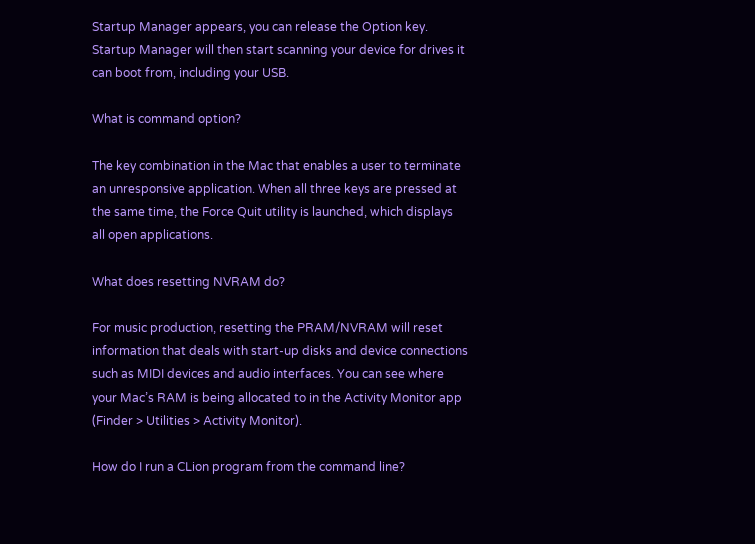Startup Manager appears, you can release the Option key. Startup Manager will then start scanning your device for drives it can boot from, including your USB.

What is command option?

The key combination in the Mac that enables a user to terminate an unresponsive application. When all three keys are pressed at the same time, the Force Quit utility is launched, which displays all open applications.

What does resetting NVRAM do?

For music production, resetting the PRAM/NVRAM will reset information that deals with start-up disks and device connections such as MIDI devices and audio interfaces. You can see where your Mac’s RAM is being allocated to in the Activity Monitor app (Finder > Utilities > Activity Monitor).

How do I run a CLion program from the command line?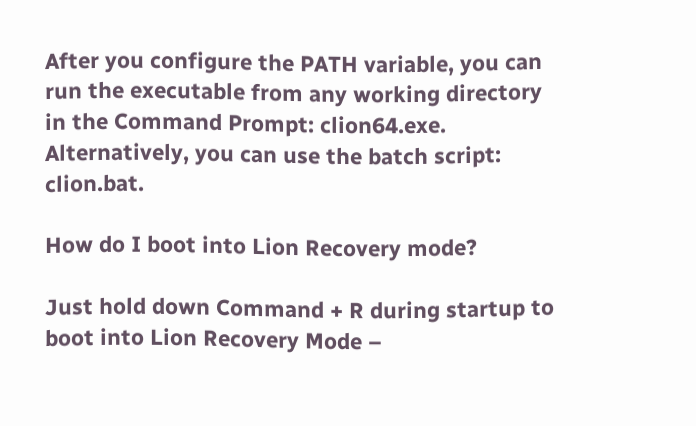After you configure the PATH variable, you can run the executable from any working directory in the Command Prompt: clion64.exe. Alternatively, you can use the batch script: clion.bat.

How do I boot into Lion Recovery mode?

Just hold down Command + R during startup to boot into Lion Recovery Mode –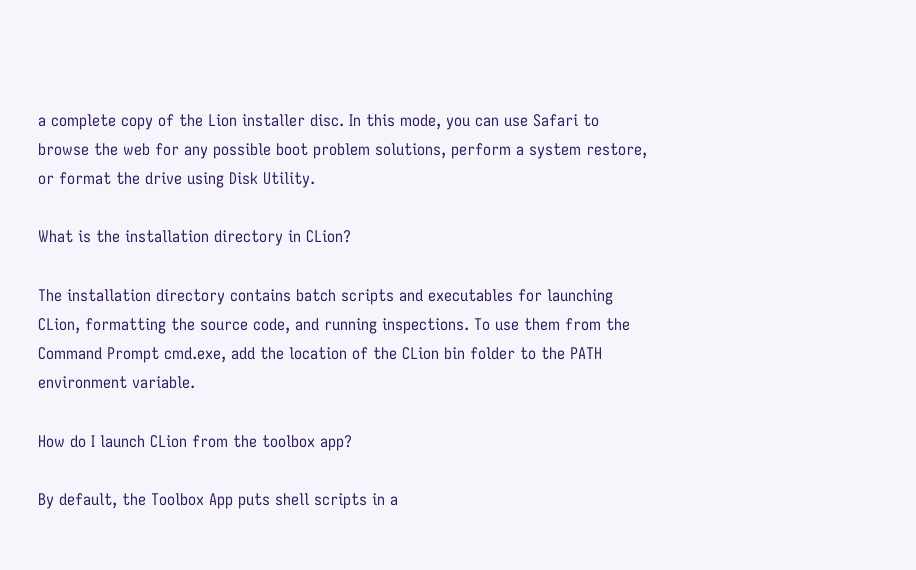a complete copy of the Lion installer disc. In this mode, you can use Safari to browse the web for any possible boot problem solutions, perform a system restore, or format the drive using Disk Utility.

What is the installation directory in CLion?

The installation directory contains batch scripts and executables for launching CLion, formatting the source code, and running inspections. To use them from the Command Prompt cmd.exe, add the location of the CLion bin folder to the PATH environment variable.

How do I launch CLion from the toolbox app?

By default, the Toolbox App puts shell scripts in a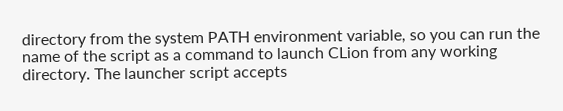directory from the system PATH environment variable, so you can run the name of the script as a command to launch CLion from any working directory. The launcher script accepts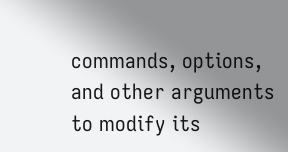commands, options, and other arguments to modify its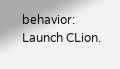behavior: Launch CLion.